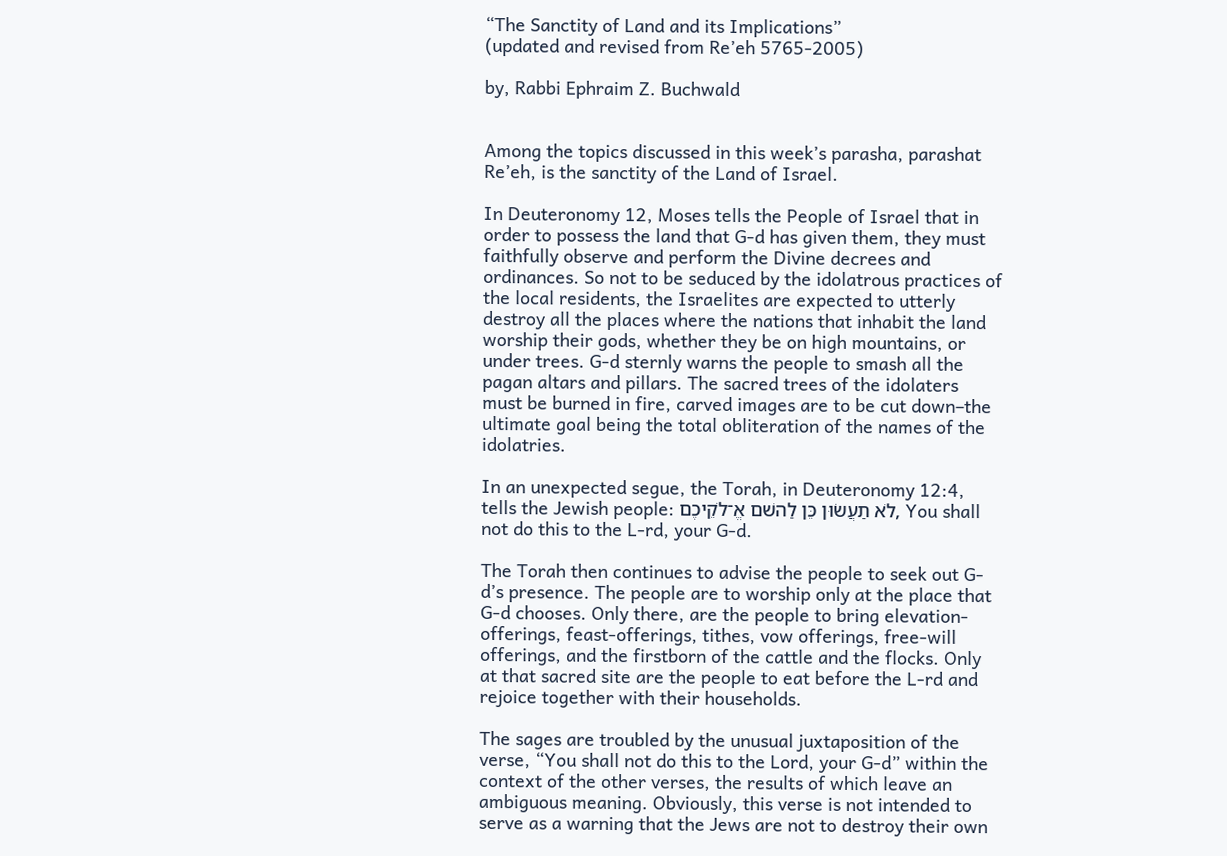“The Sanctity of Land and its Implications”
(updated and revised from Re’eh 5765-2005)

by, Rabbi Ephraim Z. Buchwald


Among the topics discussed in this week’s parasha, parashat Re’eh, is the sanctity of the Land of Israel.

In Deuteronomy 12, Moses tells the People of Israel that in order to possess the land that G-d has given them, they must faithfully observe and perform the Divine decrees and ordinances. So not to be seduced by the idolatrous practices of the local residents, the Israelites are expected to utterly destroy all the places where the nations that inhabit the land worship their gods, whether they be on high mountains, or under trees. G-d sternly warns the people to smash all the pagan altars and pillars. The sacred trees of the idolaters must be burned in fire, carved images are to be cut down–the ultimate goal being the total obliteration of the names of the idolatries.

In an unexpected segue, the Torah, in Deuteronomy 12:4, tells the Jewish people: לֹא תַעֲשׂוּן כֵּן לַהשׁם אֱ־לֹקֵיכֶם, You shall not do this to the L-rd, your G-d.

The Torah then continues to advise the people to seek out G-d’s presence. The people are to worship only at the place that G-d chooses. Only there, are the people to bring elevation-offerings, feast-offerings, tithes, vow offerings, free-will offerings, and the firstborn of the cattle and the flocks. Only at that sacred site are the people to eat before the L-rd and rejoice together with their households.

The sages are troubled by the unusual juxtaposition of the verse, “You shall not do this to the Lord, your G-d” within the context of the other verses, the results of which leave an ambiguous meaning. Obviously, this verse is not intended to serve as a warning that the Jews are not to destroy their own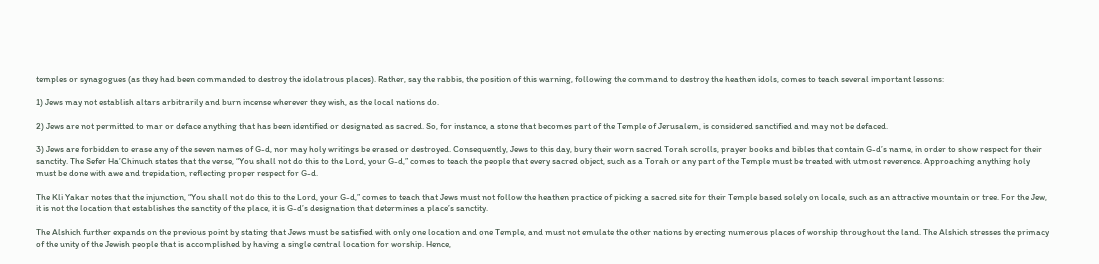temples or synagogues (as they had been commanded to destroy the idolatrous places). Rather, say the rabbis, the position of this warning, following the command to destroy the heathen idols, comes to teach several important lessons:

1) Jews may not establish altars arbitrarily and burn incense wherever they wish, as the local nations do.

2) Jews are not permitted to mar or deface anything that has been identified or designated as sacred. So, for instance, a stone that becomes part of the Temple of Jerusalem, is considered sanctified and may not be defaced.

3) Jews are forbidden to erase any of the seven names of G-d, nor may holy writings be erased or destroyed. Consequently, Jews to this day, bury their worn sacred Torah scrolls, prayer books and bibles that contain G-d’s name, in order to show respect for their sanctity. The Sefer Ha’Chinuch states that the verse, “You shall not do this to the Lord, your G-d,” comes to teach the people that every sacred object, such as a Torah or any part of the Temple must be treated with utmost reverence. Approaching anything holy must be done with awe and trepidation, reflecting proper respect for G-d.

The Kli Yakar notes that the injunction, “You shall not do this to the Lord, your G-d,” comes to teach that Jews must not follow the heathen practice of picking a sacred site for their Temple based solely on locale, such as an attractive mountain or tree. For the Jew, it is not the location that establishes the sanctity of the place, it is G-d’s designation that determines a place’s sanctity.

The Alshich further expands on the previous point by stating that Jews must be satisfied with only one location and one Temple, and must not emulate the other nations by erecting numerous places of worship throughout the land. The Alshich stresses the primacy of the unity of the Jewish people that is accomplished by having a single central location for worship. Hence,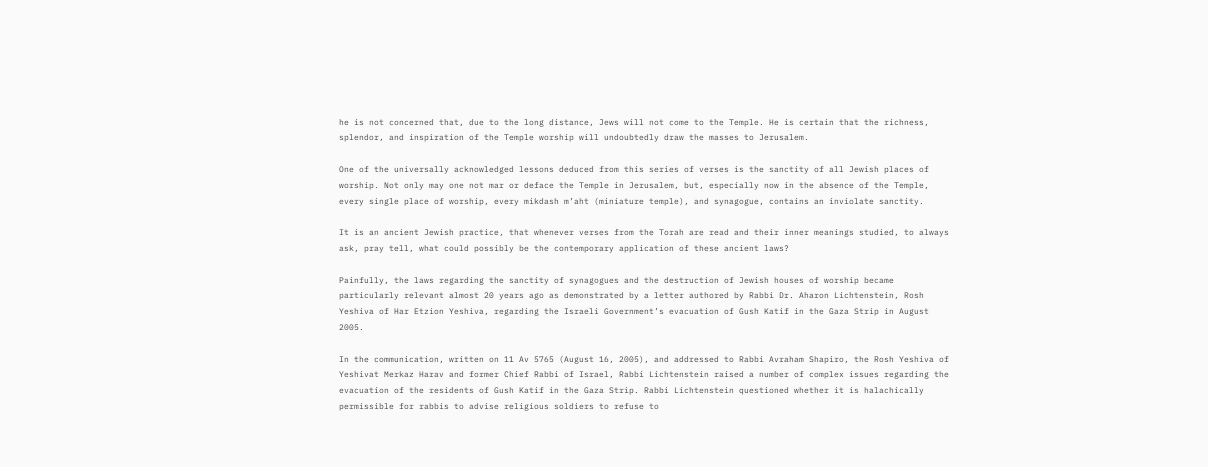he is not concerned that, due to the long distance, Jews will not come to the Temple. He is certain that the richness, splendor, and inspiration of the Temple worship will undoubtedly draw the masses to Jerusalem.

One of the universally acknowledged lessons deduced from this series of verses is the sanctity of all Jewish places of  worship. Not only may one not mar or deface the Temple in Jerusalem, but, especially now in the absence of the Temple, every single place of worship, every mikdash m’aht (miniature temple), and synagogue, contains an inviolate sanctity.

It is an ancient Jewish practice, that whenever verses from the Torah are read and their inner meanings studied, to always ask, pray tell, what could possibly be the contemporary application of these ancient laws?

Painfully, the laws regarding the sanctity of synagogues and the destruction of Jewish houses of worship became particularly relevant almost 20 years ago as demonstrated by a letter authored by Rabbi Dr. Aharon Lichtenstein, Rosh Yeshiva of Har Etzion Yeshiva, regarding the Israeli Government’s evacuation of Gush Katif in the Gaza Strip in August 2005.

In the communication, written on 11 Av 5765 (August 16, 2005), and addressed to Rabbi Avraham Shapiro, the Rosh Yeshiva of Yeshivat Merkaz Harav and former Chief Rabbi of Israel, Rabbi Lichtenstein raised a number of complex issues regarding the evacuation of the residents of Gush Katif in the Gaza Strip. Rabbi Lichtenstein questioned whether it is halachically permissible for rabbis to advise religious soldiers to refuse to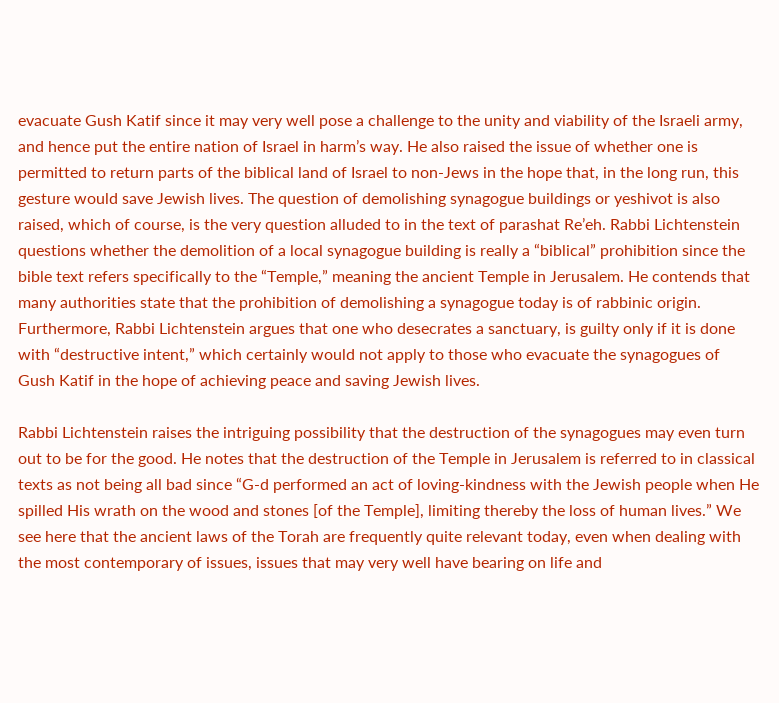evacuate Gush Katif since it may very well pose a challenge to the unity and viability of the Israeli army, and hence put the entire nation of Israel in harm’s way. He also raised the issue of whether one is permitted to return parts of the biblical land of Israel to non-Jews in the hope that, in the long run, this gesture would save Jewish lives. The question of demolishing synagogue buildings or yeshivot is also raised, which of course, is the very question alluded to in the text of parashat Re’eh. Rabbi Lichtenstein questions whether the demolition of a local synagogue building is really a “biblical” prohibition since the bible text refers specifically to the “Temple,” meaning the ancient Temple in Jerusalem. He contends that many authorities state that the prohibition of demolishing a synagogue today is of rabbinic origin. Furthermore, Rabbi Lichtenstein argues that one who desecrates a sanctuary, is guilty only if it is done with “destructive intent,” which certainly would not apply to those who evacuate the synagogues of Gush Katif in the hope of achieving peace and saving Jewish lives.

Rabbi Lichtenstein raises the intriguing possibility that the destruction of the synagogues may even turn out to be for the good. He notes that the destruction of the Temple in Jerusalem is referred to in classical texts as not being all bad since “G-d performed an act of loving-kindness with the Jewish people when He spilled His wrath on the wood and stones [of the Temple], limiting thereby the loss of human lives.” We see here that the ancient laws of the Torah are frequently quite relevant today, even when dealing with the most contemporary of issues, issues that may very well have bearing on life and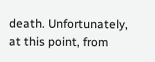death. Unfortunately, at this point, from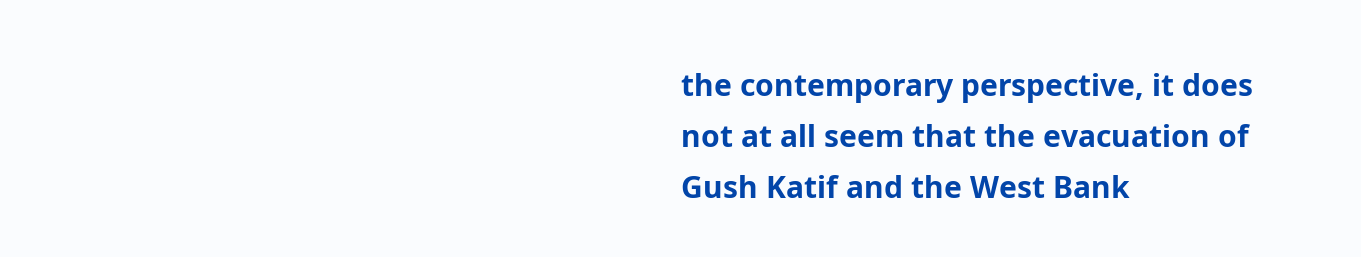the contemporary perspective, it does not at all seem that the evacuation of Gush Katif and the West Bank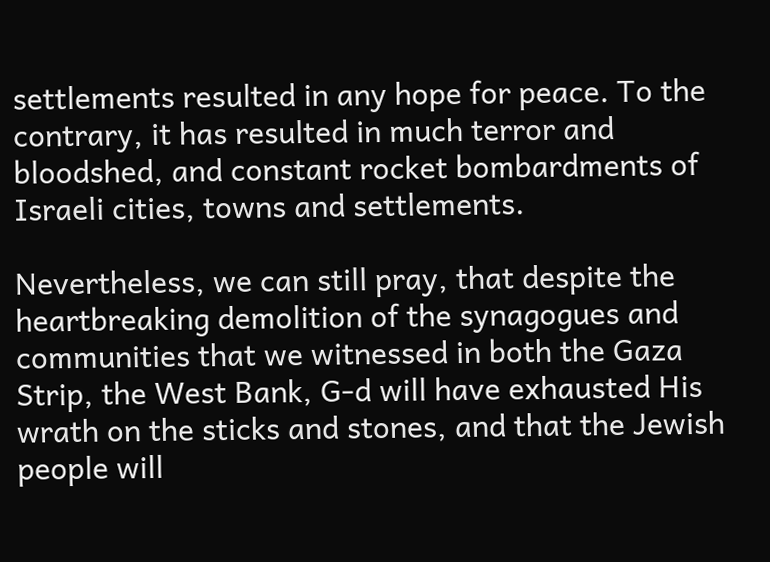settlements resulted in any hope for peace. To the contrary, it has resulted in much terror and bloodshed, and constant rocket bombardments of Israeli cities, towns and settlements.

Nevertheless, we can still pray, that despite the heartbreaking demolition of the synagogues and communities that we witnessed in both the Gaza Strip, the West Bank, G-d will have exhausted His wrath on the sticks and stones, and that the Jewish people will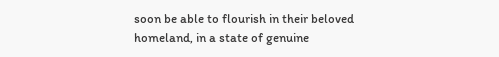soon be able to flourish in their beloved homeland, in a state of genuine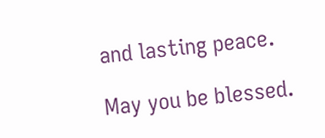and lasting peace.

May you be blessed.